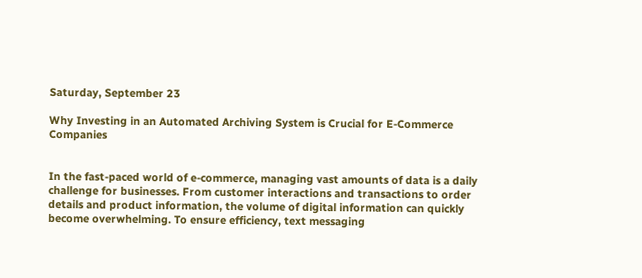Saturday, September 23

Why Investing in an Automated Archiving System is Crucial for E-Commerce Companies


In the fast-paced world of e-commerce, managing vast amounts of data is a daily challenge for businesses. From customer interactions and transactions to order details and product information, the volume of digital information can quickly become overwhelming. To ensure efficiency, text messaging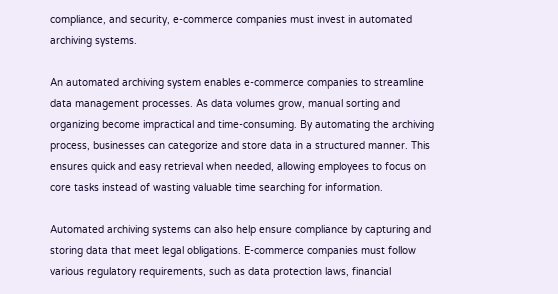compliance, and security, e-commerce companies must invest in automated archiving systems.

An automated archiving system enables e-commerce companies to streamline data management processes. As data volumes grow, manual sorting and organizing become impractical and time-consuming. By automating the archiving process, businesses can categorize and store data in a structured manner. This ensures quick and easy retrieval when needed, allowing employees to focus on core tasks instead of wasting valuable time searching for information.

Automated archiving systems can also help ensure compliance by capturing and storing data that meet legal obligations. E-commerce companies must follow various regulatory requirements, such as data protection laws, financial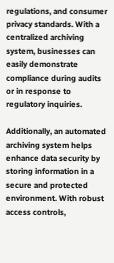regulations, and consumer privacy standards. With a centralized archiving system, businesses can easily demonstrate compliance during audits or in response to regulatory inquiries.

Additionally, an automated archiving system helps enhance data security by storing information in a secure and protected environment. With robust access controls,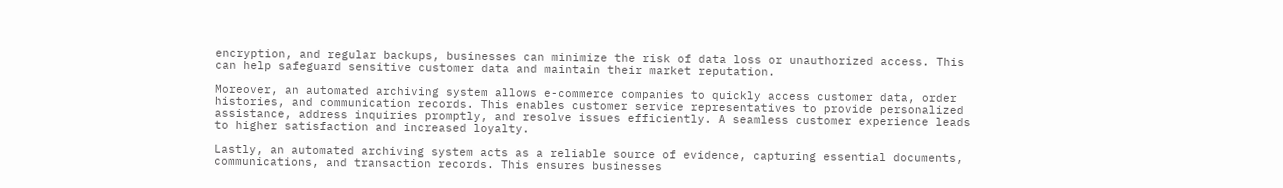encryption, and regular backups, businesses can minimize the risk of data loss or unauthorized access. This can help safeguard sensitive customer data and maintain their market reputation.

Moreover, an automated archiving system allows e-commerce companies to quickly access customer data, order histories, and communication records. This enables customer service representatives to provide personalized assistance, address inquiries promptly, and resolve issues efficiently. A seamless customer experience leads to higher satisfaction and increased loyalty.

Lastly, an automated archiving system acts as a reliable source of evidence, capturing essential documents, communications, and transaction records. This ensures businesses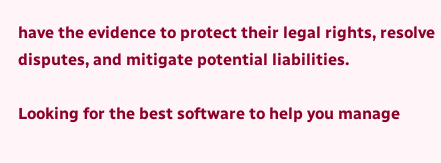have the evidence to protect their legal rights, resolve disputes, and mitigate potential liabilities.

Looking for the best software to help you manage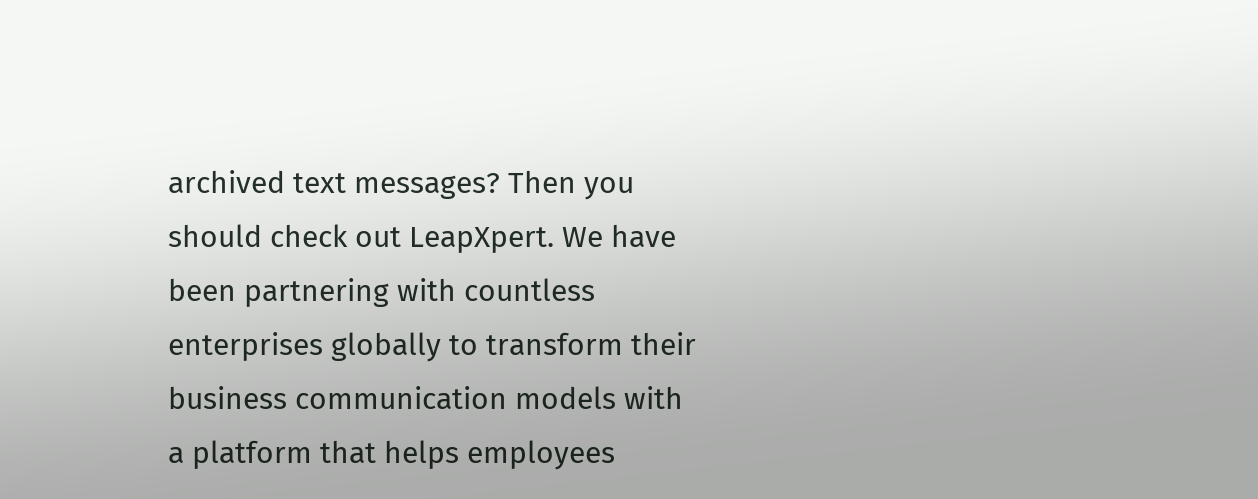archived text messages? Then you should check out LeapXpert. We have been partnering with countless enterprises globally to transform their business communication models with a platform that helps employees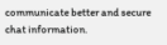communicate better and secure chat information.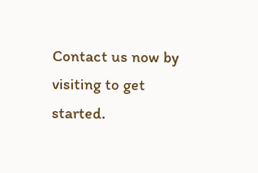Contact us now by visiting to get started.